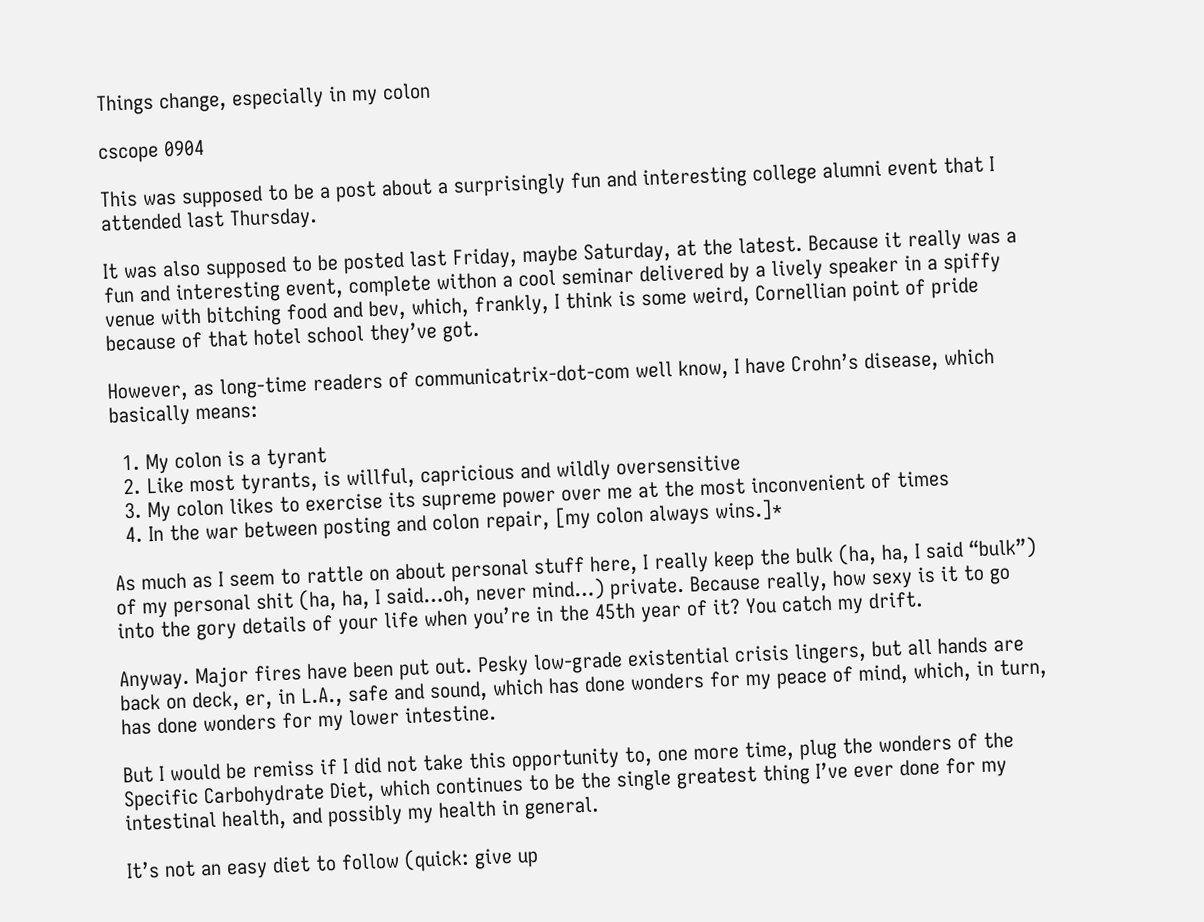Things change, especially in my colon

cscope 0904

This was supposed to be a post about a surprisingly fun and interesting college alumni event that I attended last Thursday.

It was also supposed to be posted last Friday, maybe Saturday, at the latest. Because it really was a fun and interesting event, complete withon a cool seminar delivered by a lively speaker in a spiffy venue with bitching food and bev, which, frankly, I think is some weird, Cornellian point of pride because of that hotel school they’ve got.

However, as long-time readers of communicatrix-dot-com well know, I have Crohn’s disease, which basically means:

  1. My colon is a tyrant
  2. Like most tyrants, is willful, capricious and wildly oversensitive
  3. My colon likes to exercise its supreme power over me at the most inconvenient of times
  4. In the war between posting and colon repair, [my colon always wins.]*

As much as I seem to rattle on about personal stuff here, I really keep the bulk (ha, ha, I said “bulk”) of my personal shit (ha, ha, I said…oh, never mind…) private. Because really, how sexy is it to go into the gory details of your life when you’re in the 45th year of it? You catch my drift.

Anyway. Major fires have been put out. Pesky low-grade existential crisis lingers, but all hands are back on deck, er, in L.A., safe and sound, which has done wonders for my peace of mind, which, in turn, has done wonders for my lower intestine.

But I would be remiss if I did not take this opportunity to, one more time, plug the wonders of the Specific Carbohydrate Diet, which continues to be the single greatest thing I’ve ever done for my intestinal health, and possibly my health in general.

It’s not an easy diet to follow (quick: give up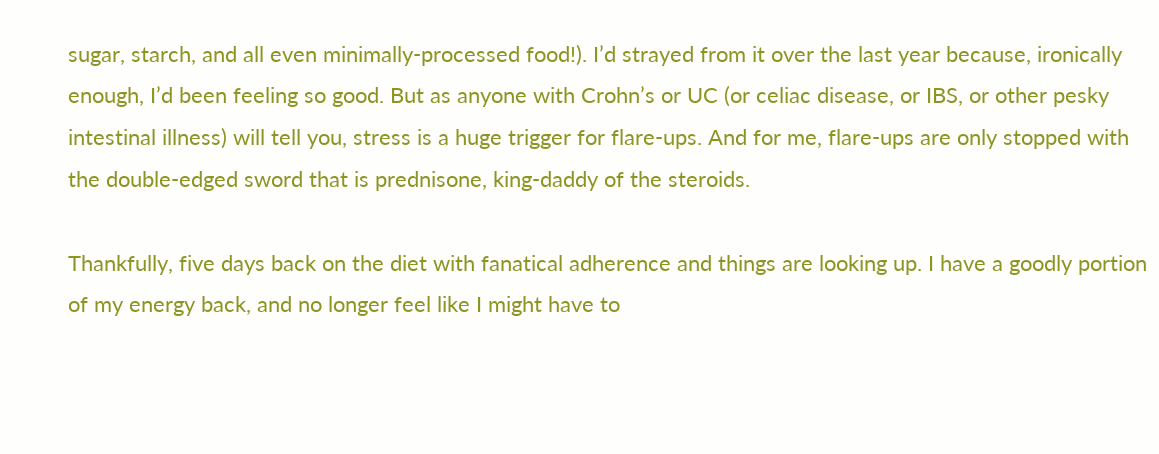sugar, starch, and all even minimally-processed food!). I’d strayed from it over the last year because, ironically enough, I’d been feeling so good. But as anyone with Crohn’s or UC (or celiac disease, or IBS, or other pesky intestinal illness) will tell you, stress is a huge trigger for flare-ups. And for me, flare-ups are only stopped with the double-edged sword that is prednisone, king-daddy of the steroids.

Thankfully, five days back on the diet with fanatical adherence and things are looking up. I have a goodly portion of my energy back, and no longer feel like I might have to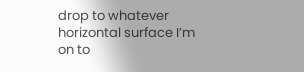drop to whatever horizontal surface I’m on to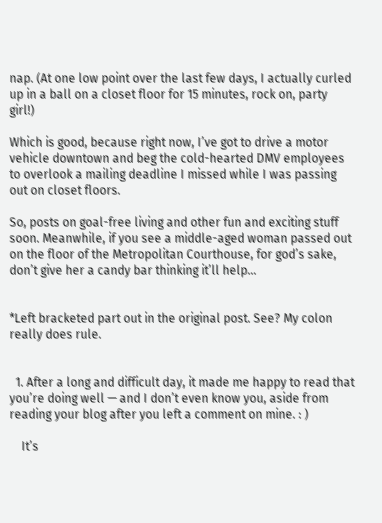nap. (At one low point over the last few days, I actually curled up in a ball on a closet floor for 15 minutes, rock on, party girl!)

Which is good, because right now, I’ve got to drive a motor vehicle downtown and beg the cold-hearted DMV employees to overlook a mailing deadline I missed while I was passing out on closet floors.

So, posts on goal-free living and other fun and exciting stuff soon. Meanwhile, if you see a middle-aged woman passed out on the floor of the Metropolitan Courthouse, for god’s sake, don’t give her a candy bar thinking it’ll help…


*Left bracketed part out in the original post. See? My colon really does rule.


  1. After a long and difficult day, it made me happy to read that you’re doing well — and I don’t even know you, aside from reading your blog after you left a comment on mine. : )

    It’s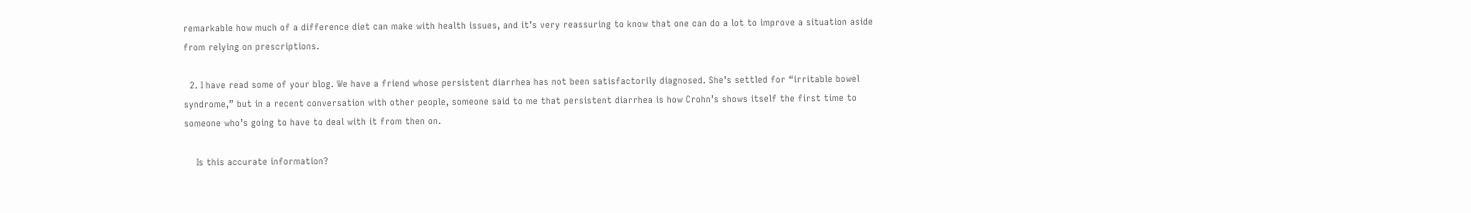remarkable how much of a difference diet can make with health issues, and it’s very reassuring to know that one can do a lot to improve a situation aside from relying on prescriptions.

  2. I have read some of your blog. We have a friend whose persistent diarrhea has not been satisfactorily diagnosed. She’s settled for “irritable bowel syndrome,” but in a recent conversation with other people, someone said to me that persistent diarrhea is how Crohn’s shows itself the first time to someone who’s going to have to deal with it from then on.

    Is this accurate information?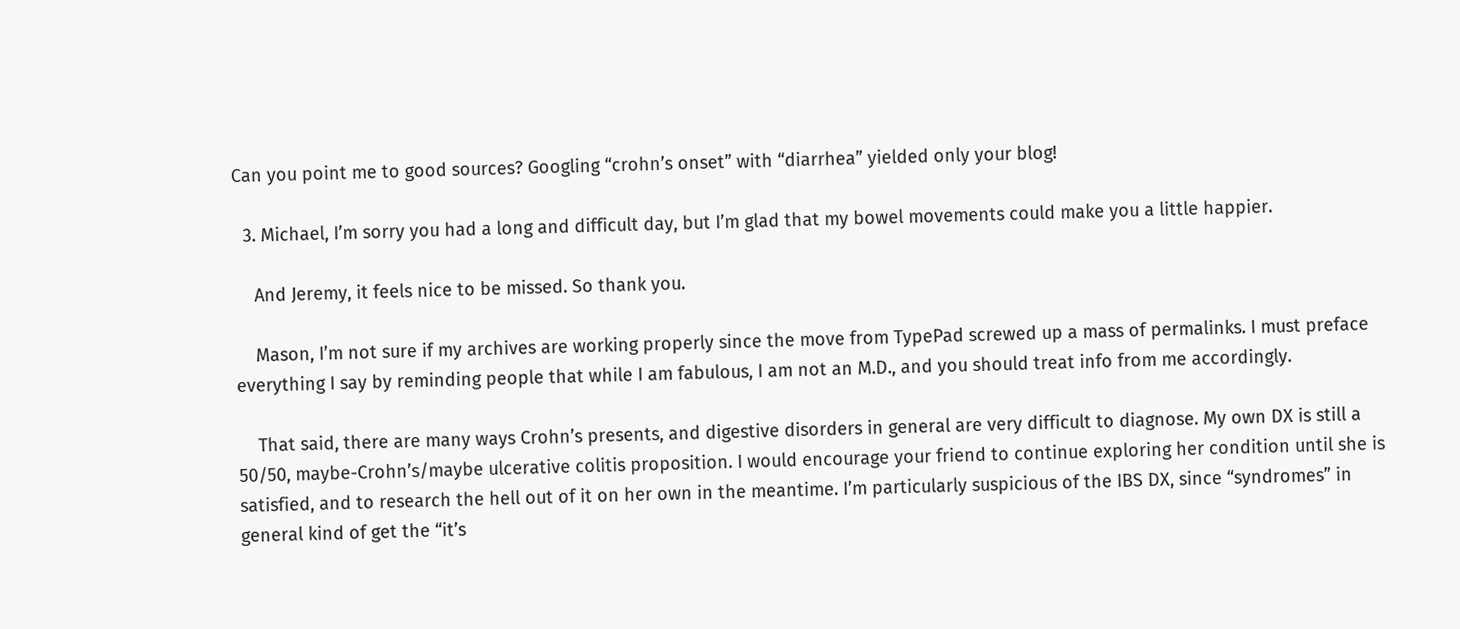Can you point me to good sources? Googling “crohn’s onset” with “diarrhea” yielded only your blog!

  3. Michael, I’m sorry you had a long and difficult day, but I’m glad that my bowel movements could make you a little happier.

    And Jeremy, it feels nice to be missed. So thank you.

    Mason, I’m not sure if my archives are working properly since the move from TypePad screwed up a mass of permalinks. I must preface everything I say by reminding people that while I am fabulous, I am not an M.D., and you should treat info from me accordingly.

    That said, there are many ways Crohn’s presents, and digestive disorders in general are very difficult to diagnose. My own DX is still a 50/50, maybe-Crohn’s/maybe ulcerative colitis proposition. I would encourage your friend to continue exploring her condition until she is satisfied, and to research the hell out of it on her own in the meantime. I’m particularly suspicious of the IBS DX, since “syndromes” in general kind of get the “it’s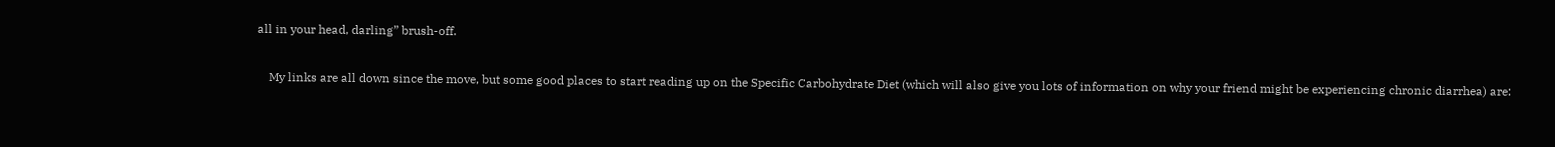all in your head, darling” brush-off.

    My links are all down since the move, but some good places to start reading up on the Specific Carbohydrate Diet (which will also give you lots of information on why your friend might be experiencing chronic diarrhea) are: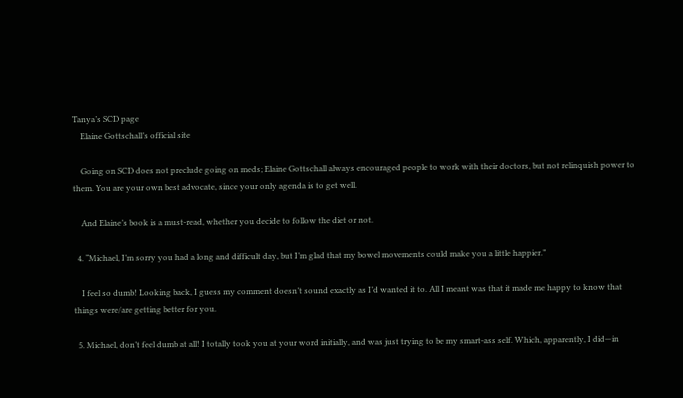Tanya’s SCD page
    Elaine Gottschall’s official site

    Going on SCD does not preclude going on meds; Elaine Gottschall always encouraged people to work with their doctors, but not relinquish power to them. You are your own best advocate, since your only agenda is to get well.

    And Elaine’s book is a must-read, whether you decide to follow the diet or not.

  4. “Michael, I’m sorry you had a long and difficult day, but I’m glad that my bowel movements could make you a little happier.”

    I feel so dumb! Looking back, I guess my comment doesn’t sound exactly as I’d wanted it to. All I meant was that it made me happy to know that things were/are getting better for you.

  5. Michael, don’t feel dumb at all! I totally took you at your word initially, and was just trying to be my smart-ass self. Which, apparently, I did—in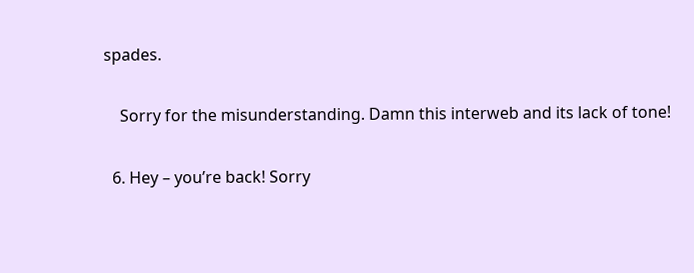spades.

    Sorry for the misunderstanding. Damn this interweb and its lack of tone!

  6. Hey – you’re back! Sorry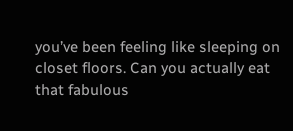you’ve been feeling like sleeping on closet floors. Can you actually eat that fabulous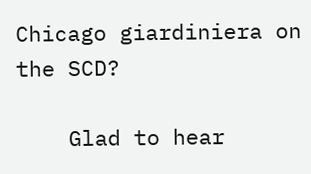Chicago giardiniera on the SCD?

    Glad to hear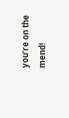you’re on the mend!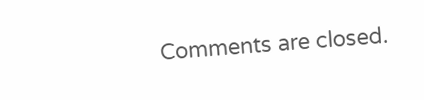Comments are closed.